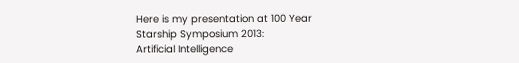Here is my presentation at 100 Year Starship Symposium 2013:
Artificial Intelligence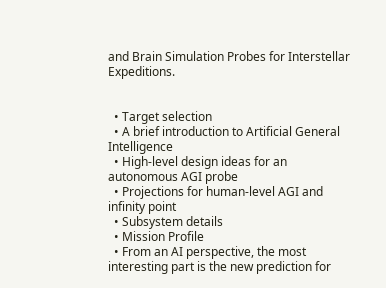and Brain Simulation Probes for Interstellar Expeditions.


  • Target selection
  • A brief introduction to Artificial General Intelligence
  • High-level design ideas for an autonomous AGI probe
  • Projections for human-level AGI and infinity point
  • Subsystem details
  • Mission Profile
  • From an AI perspective, the most interesting part is the new prediction for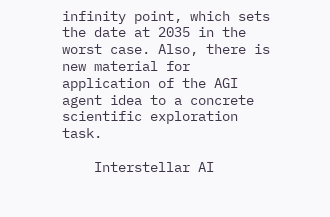infinity point, which sets the date at 2035 in the worst case. Also, there is new material for application of the AGI agent idea to a concrete scientific exploration task.

    Interstellar AI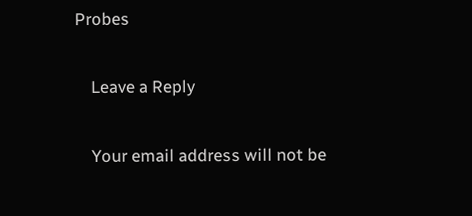Probes

    Leave a Reply

    Your email address will not be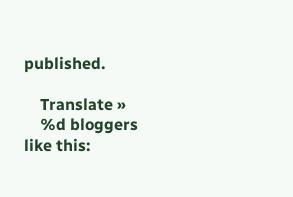published.

    Translate »
    %d bloggers like this: